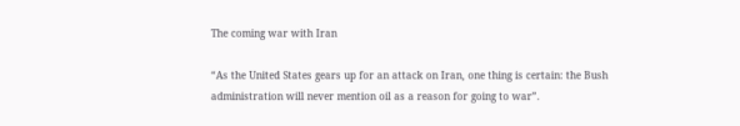The coming war with Iran

“As the United States gears up for an attack on Iran, one thing is certain: the Bush administration will never mention oil as a reason for going to war”.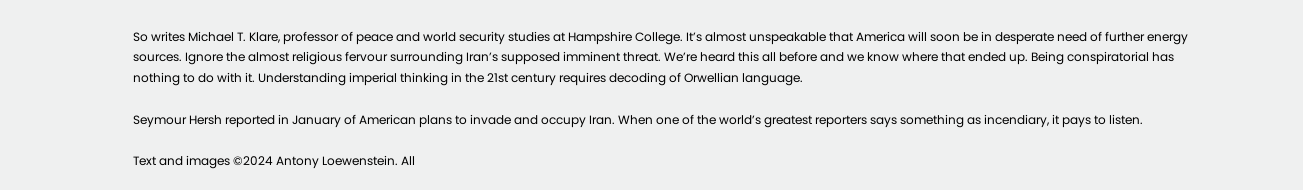So writes Michael T. Klare, professor of peace and world security studies at Hampshire College. It’s almost unspeakable that America will soon be in desperate need of further energy sources. Ignore the almost religious fervour surrounding Iran’s supposed imminent threat. We’re heard this all before and we know where that ended up. Being conspiratorial has nothing to do with it. Understanding imperial thinking in the 21st century requires decoding of Orwellian language.

Seymour Hersh reported in January of American plans to invade and occupy Iran. When one of the world’s greatest reporters says something as incendiary, it pays to listen.

Text and images ©2024 Antony Loewenstein. All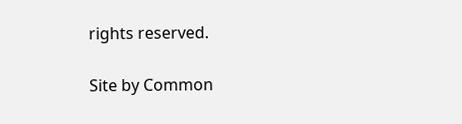rights reserved.

Site by Common